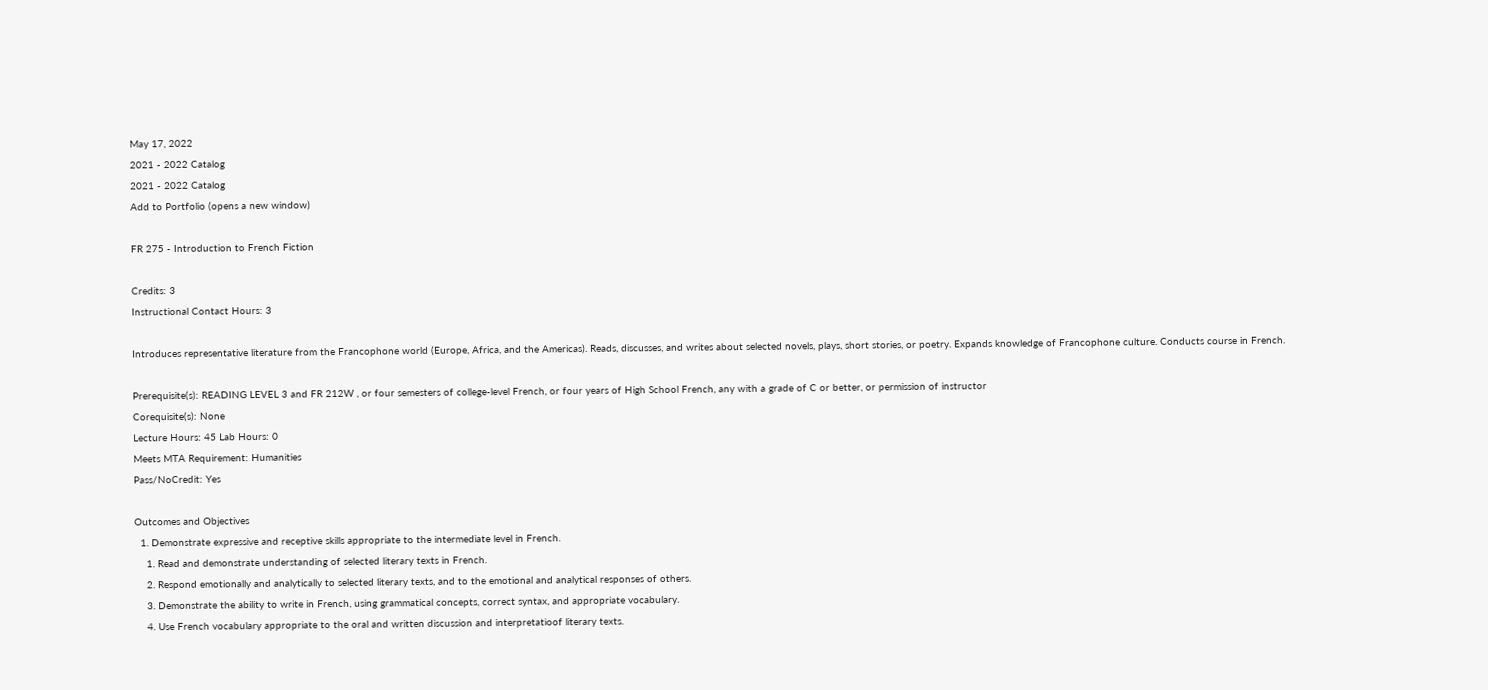May 17, 2022
2021 - 2022 Catalog
2021 - 2022 Catalog
Add to Portfolio (opens a new window)

FR 275 - Introduction to French Fiction

Credits: 3
Instructional Contact Hours: 3

Introduces representative literature from the Francophone world (Europe, Africa, and the Americas). Reads, discusses, and writes about selected novels, plays, short stories, or poetry. Expands knowledge of Francophone culture. Conducts course in French.

Prerequisite(s): READING LEVEL 3 and FR 212W , or four semesters of college-level French, or four years of High School French, any with a grade of C or better, or permission of instructor
Corequisite(s): None
Lecture Hours: 45 Lab Hours: 0
Meets MTA Requirement: Humanities
Pass/NoCredit: Yes

Outcomes and Objectives
  1. Demonstrate expressive and receptive skills appropriate to the intermediate level in French.
    1. Read and demonstrate understanding of selected literary texts in French.
    2. Respond emotionally and analytically to selected literary texts, and to the emotional and analytical responses of others.
    3. Demonstrate the ability to write in French, using grammatical concepts, correct syntax, and appropriate vocabulary.
    4. Use French vocabulary appropriate to the oral and written discussion and interpretatioof literary texts.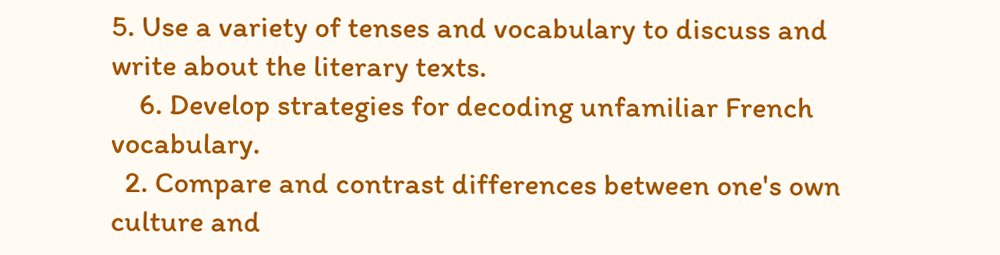5. Use a variety of tenses and vocabulary to discuss and write about the literary texts.
    6. Develop strategies for decoding unfamiliar French vocabulary.
  2. Compare and contrast differences between one's own culture and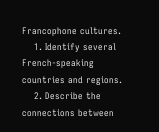Francophone cultures.
    1. Identify several French-speaking countries and regions.
    2. Describe the connections between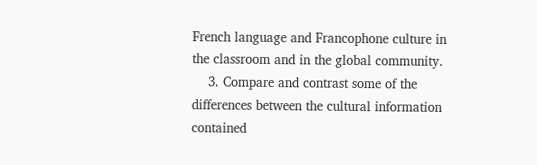French language and Francophone culture in the classroom and in the global community.
    3. Compare and contrast some of the differences between the cultural information contained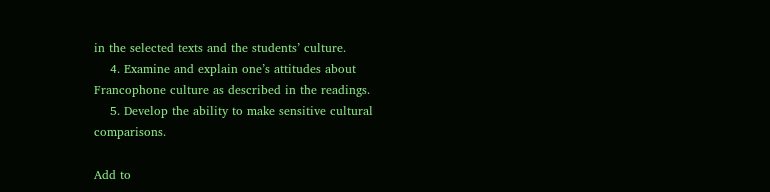in the selected texts and the students’ culture.
    4. Examine and explain one’s attitudes about Francophone culture as described in the readings.
    5. Develop the ability to make sensitive cultural comparisons.

Add to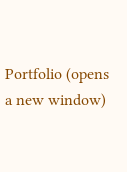Portfolio (opens a new window)